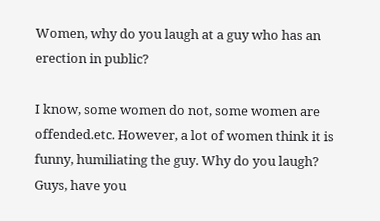Women, why do you laugh at a guy who has an erection in public?

I know, some women do not, some women are offended.etc. However, a lot of women think it is funny, humiliating the guy. Why do you laugh? Guys, have you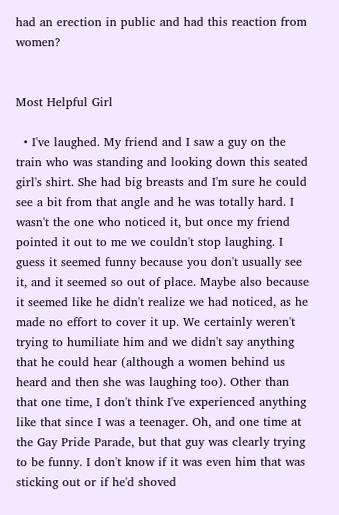had an erection in public and had this reaction from women?


Most Helpful Girl

  • I've laughed. My friend and I saw a guy on the train who was standing and looking down this seated girl's shirt. She had big breasts and I'm sure he could see a bit from that angle and he was totally hard. I wasn't the one who noticed it, but once my friend pointed it out to me we couldn't stop laughing. I guess it seemed funny because you don't usually see it, and it seemed so out of place. Maybe also because it seemed like he didn't realize we had noticed, as he made no effort to cover it up. We certainly weren't trying to humiliate him and we didn't say anything that he could hear (although a women behind us heard and then she was laughing too). Other than that one time, I don't think I've experienced anything like that since I was a teenager. Oh, and one time at the Gay Pride Parade, but that guy was clearly trying to be funny. I don't know if it was even him that was sticking out or if he'd shoved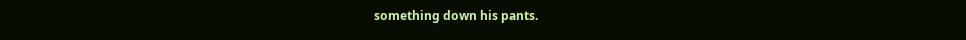something down his pants.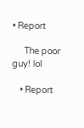• Report

      The poor guy! lol

    • Report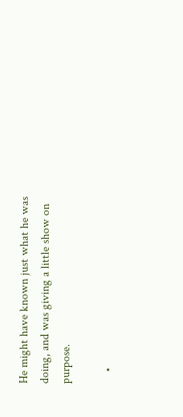He might have known just what he was doing, and was giving a little show on purpose.

    •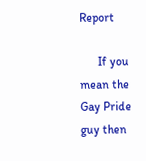Report

      If you mean the Gay Pride guy then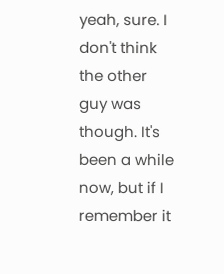yeah, sure. I don't think the other guy was though. It's been a while now, but if I remember it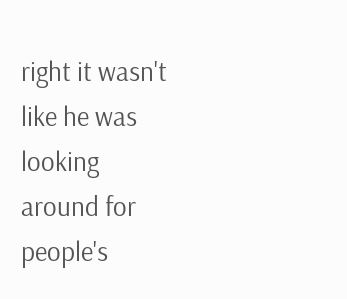right it wasn't like he was looking around for people's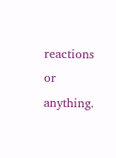reactions or anything.